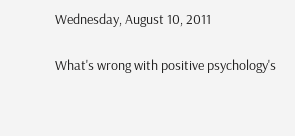Wednesday, August 10, 2011

What's wrong with positive psychology's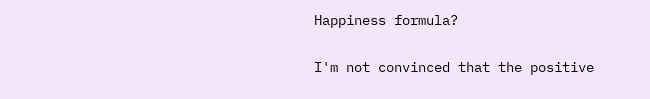Happiness formula?

I'm not convinced that the positive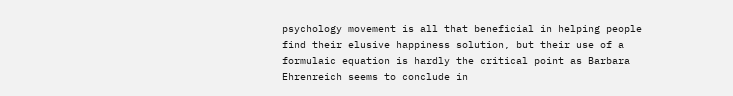psychology movement is all that beneficial in helping people find their elusive happiness solution, but their use of a formulaic equation is hardly the critical point as Barbara Ehrenreich seems to conclude in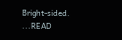Bright-sided. ...READ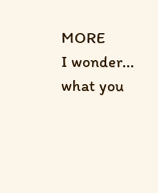MORE
I wonder... what you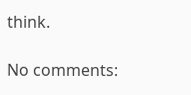think.

No comments: